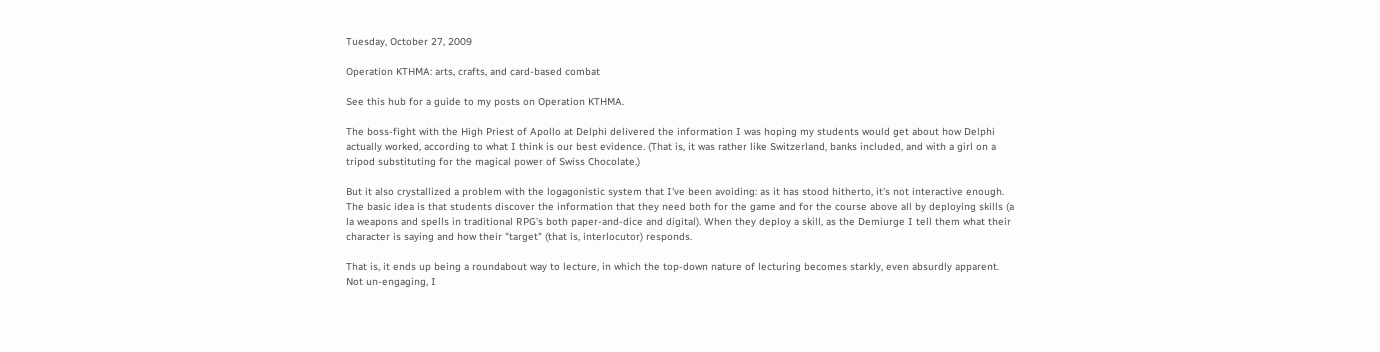Tuesday, October 27, 2009

Operation KTHMA: arts, crafts, and card-based combat

See this hub for a guide to my posts on Operation KTHMA.

The boss-fight with the High Priest of Apollo at Delphi delivered the information I was hoping my students would get about how Delphi actually worked, according to what I think is our best evidence. (That is, it was rather like Switzerland, banks included, and with a girl on a tripod substituting for the magical power of Swiss Chocolate.)

But it also crystallized a problem with the logagonistic system that I've been avoiding: as it has stood hitherto, it's not interactive enough. The basic idea is that students discover the information that they need both for the game and for the course above all by deploying skills (a la weapons and spells in traditional RPG's both paper-and-dice and digital). When they deploy a skill, as the Demiurge I tell them what their character is saying and how their "target" (that is, interlocutor) responds.

That is, it ends up being a roundabout way to lecture, in which the top-down nature of lecturing becomes starkly, even absurdly apparent. Not un-engaging, I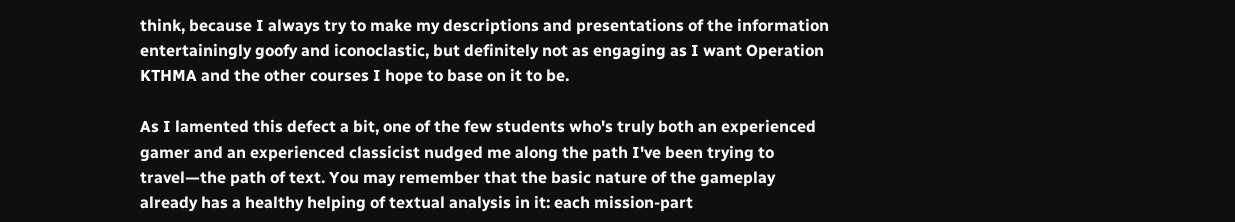think, because I always try to make my descriptions and presentations of the information entertainingly goofy and iconoclastic, but definitely not as engaging as I want Operation KTHMA and the other courses I hope to base on it to be.

As I lamented this defect a bit, one of the few students who's truly both an experienced gamer and an experienced classicist nudged me along the path I've been trying to travel—the path of text. You may remember that the basic nature of the gameplay already has a healthy helping of textual analysis in it: each mission-part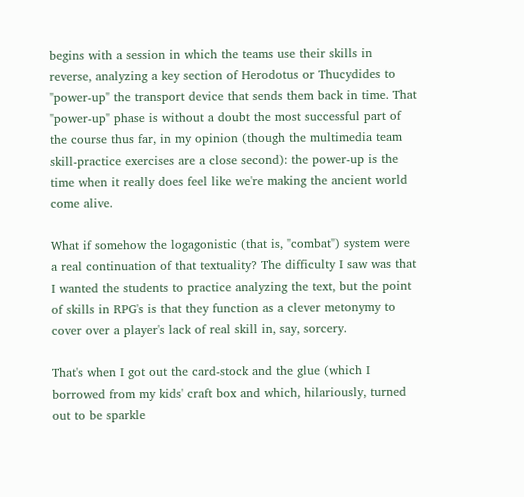begins with a session in which the teams use their skills in reverse, analyzing a key section of Herodotus or Thucydides to "power-up" the transport device that sends them back in time. That "power-up" phase is without a doubt the most successful part of the course thus far, in my opinion (though the multimedia team skill-practice exercises are a close second): the power-up is the time when it really does feel like we're making the ancient world come alive.

What if somehow the logagonistic (that is, "combat") system were a real continuation of that textuality? The difficulty I saw was that I wanted the students to practice analyzing the text, but the point of skills in RPG's is that they function as a clever metonymy to cover over a player's lack of real skill in, say, sorcery.

That's when I got out the card-stock and the glue (which I borrowed from my kids' craft box and which, hilariously, turned out to be sparkle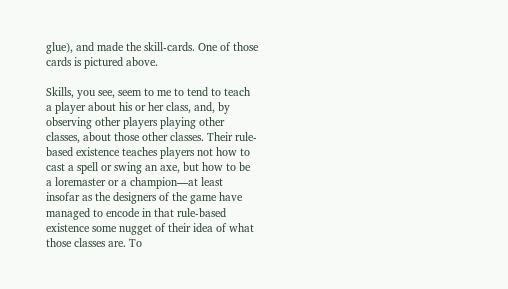glue), and made the skill-cards. One of those cards is pictured above.

Skills, you see, seem to me to tend to teach a player about his or her class, and, by observing other players playing other classes, about those other classes. Their rule-based existence teaches players not how to cast a spell or swing an axe, but how to be a loremaster or a champion—at least insofar as the designers of the game have managed to encode in that rule-based existence some nugget of their idea of what those classes are. To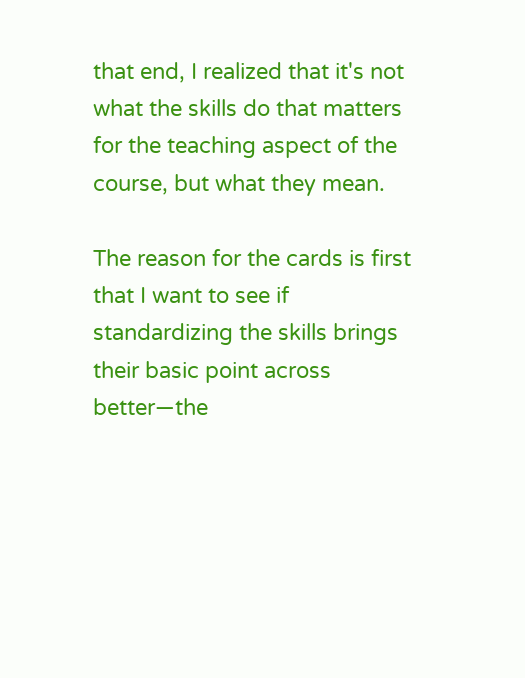that end, I realized that it's not what the skills do that matters for the teaching aspect of the course, but what they mean.

The reason for the cards is first that I want to see if standardizing the skills brings their basic point across better—the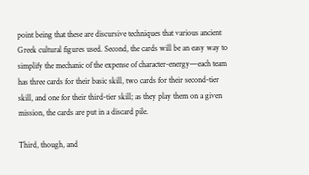point being that these are discursive techniques that various ancient Greek cultural figures used. Second, the cards will be an easy way to simplify the mechanic of the expense of character-energy—each team has three cards for their basic skill, two cards for their second-tier skill, and one for their third-tier skill; as they play them on a given mission, the cards are put in a discard pile.

Third, though, and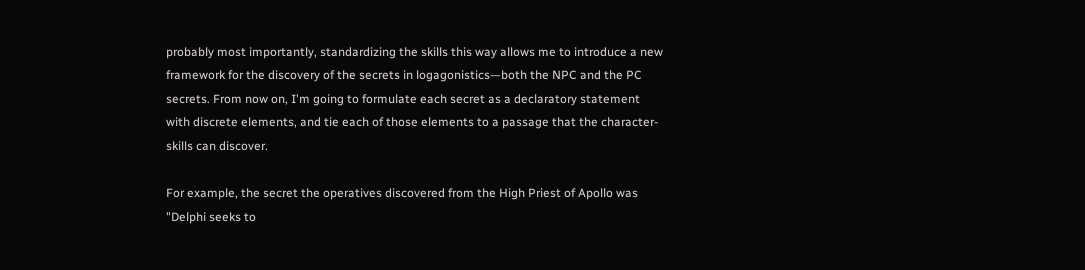probably most importantly, standardizing the skills this way allows me to introduce a new framework for the discovery of the secrets in logagonistics—both the NPC and the PC secrets. From now on, I'm going to formulate each secret as a declaratory statement with discrete elements, and tie each of those elements to a passage that the character-skills can discover.

For example, the secret the operatives discovered from the High Priest of Apollo was "Delphi seeks to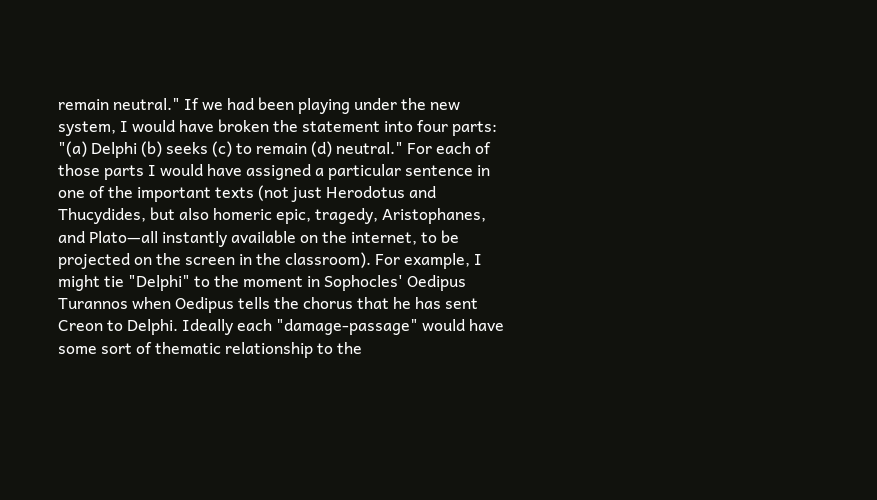remain neutral." If we had been playing under the new system, I would have broken the statement into four parts: "(a) Delphi (b) seeks (c) to remain (d) neutral." For each of those parts I would have assigned a particular sentence in one of the important texts (not just Herodotus and Thucydides, but also homeric epic, tragedy, Aristophanes, and Plato—all instantly available on the internet, to be projected on the screen in the classroom). For example, I might tie "Delphi" to the moment in Sophocles' Oedipus Turannos when Oedipus tells the chorus that he has sent Creon to Delphi. Ideally each "damage-passage" would have some sort of thematic relationship to the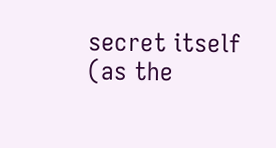secret itself (as the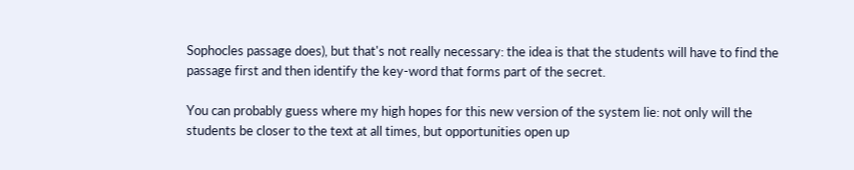Sophocles passage does), but that's not really necessary: the idea is that the students will have to find the passage first and then identify the key-word that forms part of the secret.

You can probably guess where my high hopes for this new version of the system lie: not only will the students be closer to the text at all times, but opportunities open up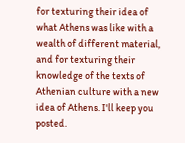for texturing their idea of what Athens was like with a wealth of different material, and for texturing their knowledge of the texts of Athenian culture with a new idea of Athens. I'll keep you posted.